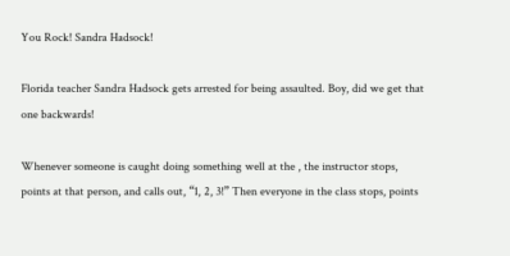You Rock! Sandra Hadsock!

Florida teacher Sandra Hadsock gets arrested for being assaulted. Boy, did we get that one backwards!

Whenever someone is caught doing something well at the , the instructor stops, points at that person, and calls out, “1, 2, 3!” Then everyone in the class stops, points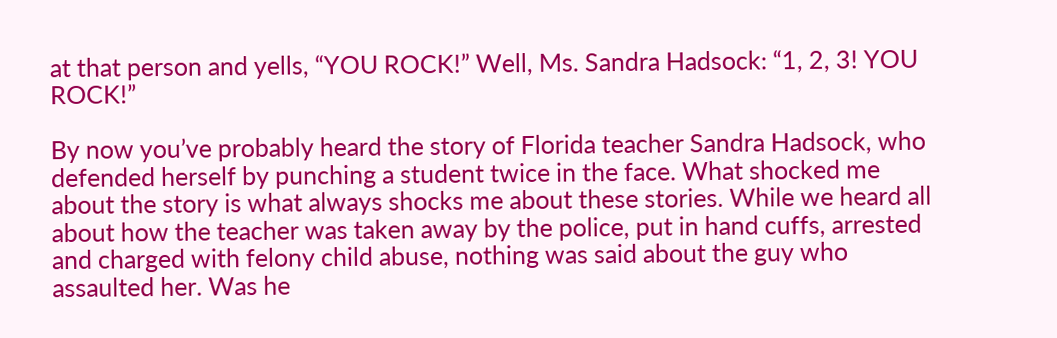at that person and yells, “YOU ROCK!” Well, Ms. Sandra Hadsock: “1, 2, 3! YOU ROCK!”

By now you’ve probably heard the story of Florida teacher Sandra Hadsock, who defended herself by punching a student twice in the face. What shocked me about the story is what always shocks me about these stories. While we heard all about how the teacher was taken away by the police, put in hand cuffs, arrested and charged with felony child abuse, nothing was said about the guy who assaulted her. Was he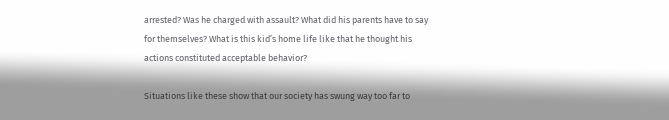arrested? Was he charged with assault? What did his parents have to say for themselves? What is this kid’s home life like that he thought his actions constituted acceptable behavior?

Situations like these show that our society has swung way too far to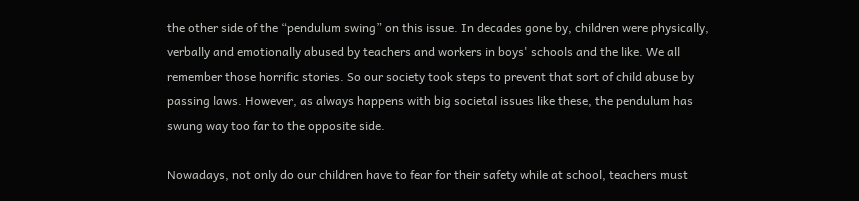the other side of the “pendulum swing” on this issue. In decades gone by, children were physically, verbally and emotionally abused by teachers and workers in boys' schools and the like. We all remember those horrific stories. So our society took steps to prevent that sort of child abuse by passing laws. However, as always happens with big societal issues like these, the pendulum has swung way too far to the opposite side.

Nowadays, not only do our children have to fear for their safety while at school, teachers must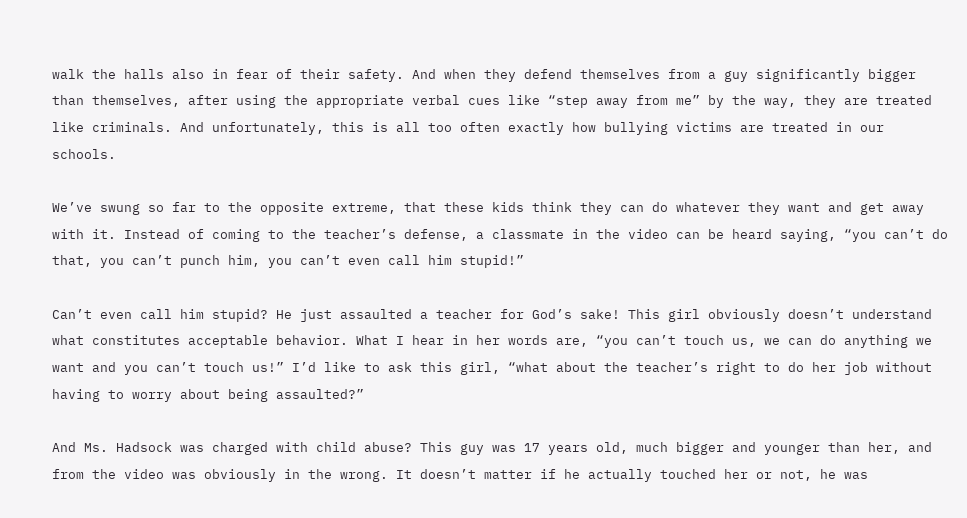walk the halls also in fear of their safety. And when they defend themselves from a guy significantly bigger than themselves, after using the appropriate verbal cues like “step away from me” by the way, they are treated like criminals. And unfortunately, this is all too often exactly how bullying victims are treated in our schools.

We’ve swung so far to the opposite extreme, that these kids think they can do whatever they want and get away with it. Instead of coming to the teacher’s defense, a classmate in the video can be heard saying, “you can’t do that, you can’t punch him, you can’t even call him stupid!”

Can’t even call him stupid? He just assaulted a teacher for God’s sake! This girl obviously doesn’t understand what constitutes acceptable behavior. What I hear in her words are, “you can’t touch us, we can do anything we want and you can’t touch us!” I’d like to ask this girl, “what about the teacher’s right to do her job without having to worry about being assaulted?”

And Ms. Hadsock was charged with child abuse? This guy was 17 years old, much bigger and younger than her, and from the video was obviously in the wrong. It doesn’t matter if he actually touched her or not, he was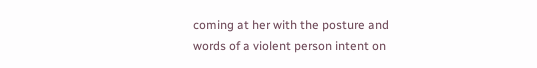coming at her with the posture and words of a violent person intent on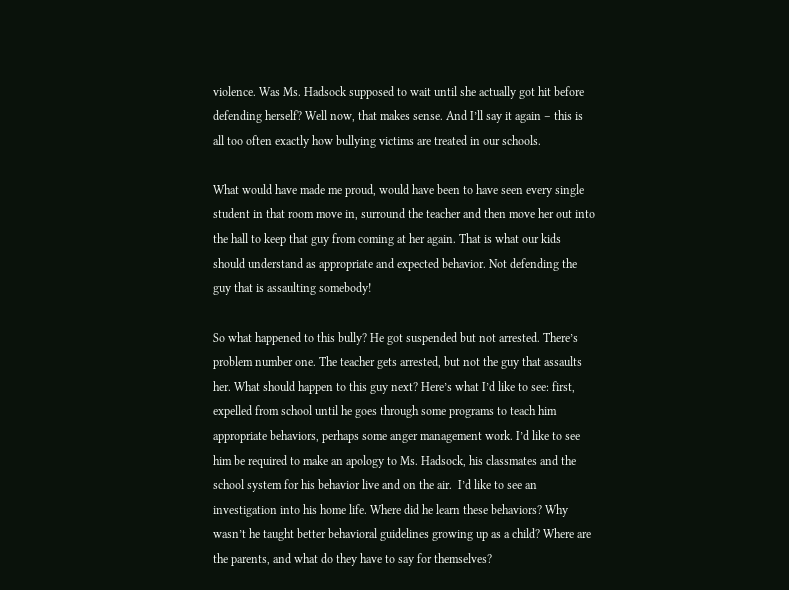violence. Was Ms. Hadsock supposed to wait until she actually got hit before defending herself? Well now, that makes sense. And I’ll say it again – this is all too often exactly how bullying victims are treated in our schools.

What would have made me proud, would have been to have seen every single student in that room move in, surround the teacher and then move her out into the hall to keep that guy from coming at her again. That is what our kids should understand as appropriate and expected behavior. Not defending the guy that is assaulting somebody!

So what happened to this bully? He got suspended but not arrested. There’s problem number one. The teacher gets arrested, but not the guy that assaults her. What should happen to this guy next? Here’s what I’d like to see: first, expelled from school until he goes through some programs to teach him appropriate behaviors, perhaps some anger management work. I’d like to see him be required to make an apology to Ms. Hadsock, his classmates and the school system for his behavior live and on the air.  I’d like to see an investigation into his home life. Where did he learn these behaviors? Why wasn’t he taught better behavioral guidelines growing up as a child? Where are the parents, and what do they have to say for themselves?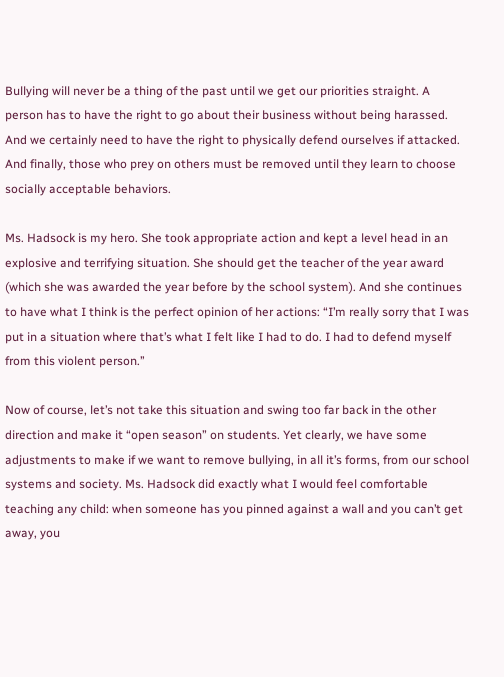Bullying will never be a thing of the past until we get our priorities straight. A person has to have the right to go about their business without being harassed. And we certainly need to have the right to physically defend ourselves if attacked. And finally, those who prey on others must be removed until they learn to choose socially acceptable behaviors.

Ms. Hadsock is my hero. She took appropriate action and kept a level head in an explosive and terrifying situation. She should get the teacher of the year award (which she was awarded the year before by the school system). And she continues to have what I think is the perfect opinion of her actions: “I’m really sorry that I was put in a situation where that’s what I felt like I had to do. I had to defend myself from this violent person.’’

Now of course, let’s not take this situation and swing too far back in the other direction and make it “open season” on students. Yet clearly, we have some adjustments to make if we want to remove bullying, in all it’s forms, from our school systems and society. Ms. Hadsock did exactly what I would feel comfortable teaching any child: when someone has you pinned against a wall and you can’t get away, you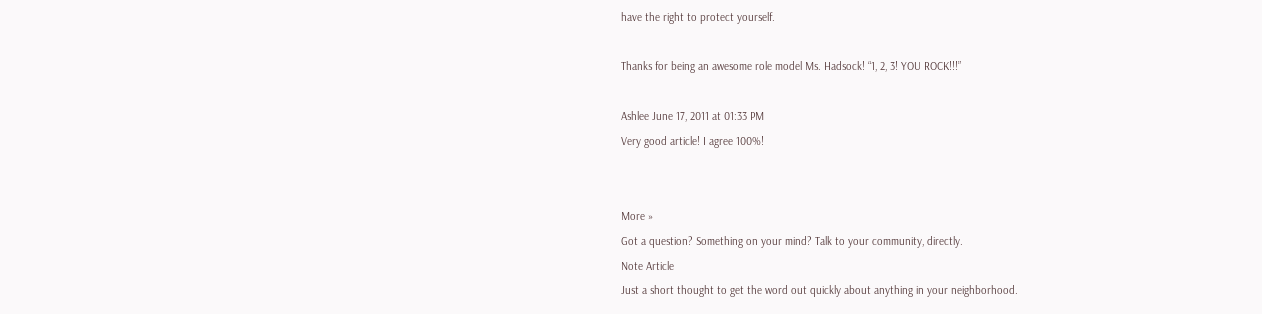have the right to protect yourself.

Thanks for being an awesome role model Ms. Hadsock! “1, 2, 3! YOU ROCK!!!”

Ashlee June 17, 2011 at 01:33 PM
Very good article! I agree 100%!


More »
Got a question? Something on your mind? Talk to your community, directly.
Note Article
Just a short thought to get the word out quickly about anything in your neighborhood.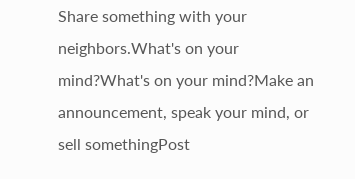Share something with your neighbors.What's on your mind?What's on your mind?Make an announcement, speak your mind, or sell somethingPost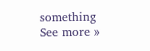something
See more »